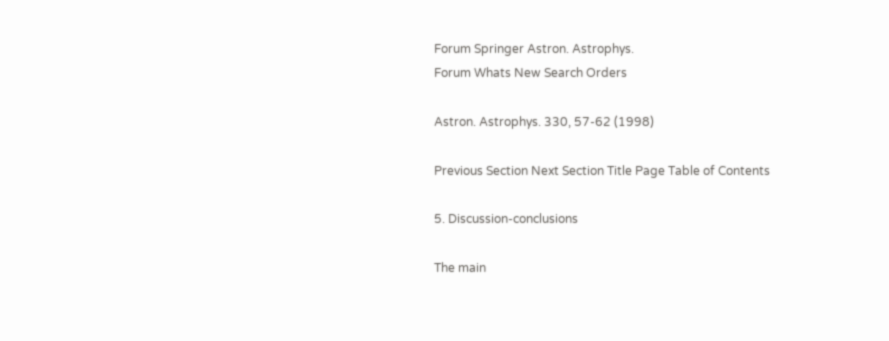Forum Springer Astron. Astrophys.
Forum Whats New Search Orders

Astron. Astrophys. 330, 57-62 (1998)

Previous Section Next Section Title Page Table of Contents

5. Discussion-conclusions

The main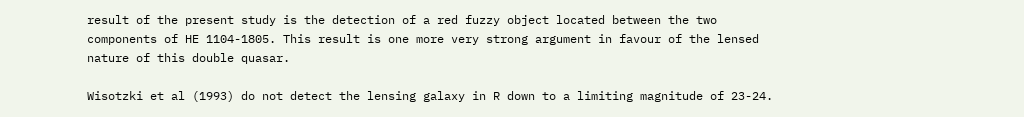result of the present study is the detection of a red fuzzy object located between the two components of HE 1104-1805. This result is one more very strong argument in favour of the lensed nature of this double quasar.

Wisotzki et al (1993) do not detect the lensing galaxy in R down to a limiting magnitude of 23-24.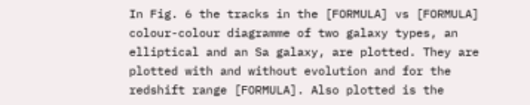In Fig. 6 the tracks in the [FORMULA] vs [FORMULA] colour-colour diagramme of two galaxy types, an elliptical and an Sa galaxy, are plotted. They are plotted with and without evolution and for the redshift range [FORMULA]. Also plotted is the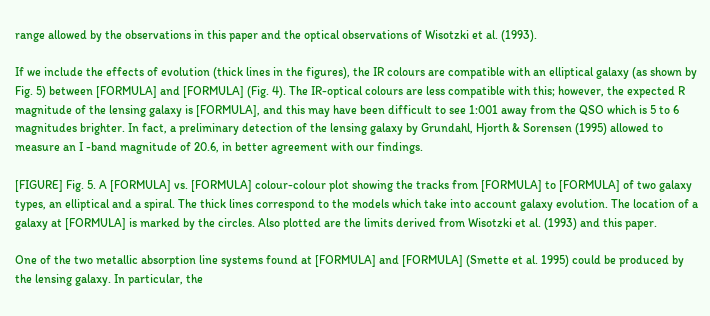range allowed by the observations in this paper and the optical observations of Wisotzki et al. (1993).

If we include the effects of evolution (thick lines in the figures), the IR colours are compatible with an elliptical galaxy (as shown by Fig. 5) between [FORMULA] and [FORMULA] (Fig. 4). The IR-optical colours are less compatible with this; however, the expected R magnitude of the lensing galaxy is [FORMULA], and this may have been difficult to see 1:001 away from the QSO which is 5 to 6 magnitudes brighter. In fact, a preliminary detection of the lensing galaxy by Grundahl, Hjorth & Sorensen (1995) allowed to measure an I -band magnitude of 20.6, in better agreement with our findings.

[FIGURE] Fig. 5. A [FORMULA] vs. [FORMULA] colour-colour plot showing the tracks from [FORMULA] to [FORMULA] of two galaxy types, an elliptical and a spiral. The thick lines correspond to the models which take into account galaxy evolution. The location of a galaxy at [FORMULA] is marked by the circles. Also plotted are the limits derived from Wisotzki et al. (1993) and this paper.

One of the two metallic absorption line systems found at [FORMULA] and [FORMULA] (Smette et al. 1995) could be produced by the lensing galaxy. In particular, the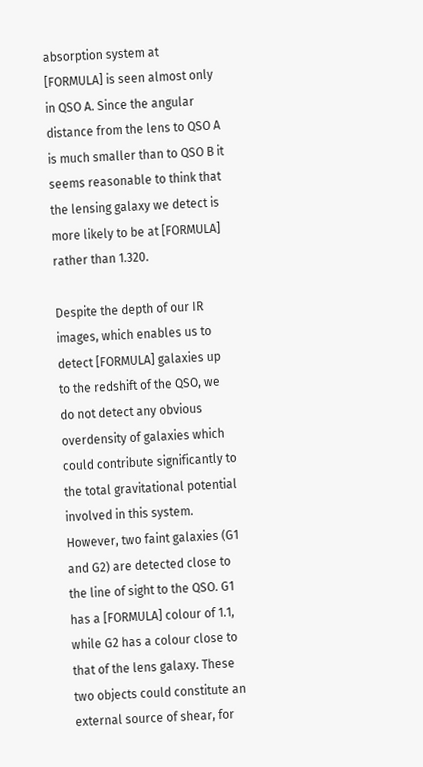absorption system at [FORMULA] is seen almost only in QSO A. Since the angular distance from the lens to QSO A is much smaller than to QSO B it seems reasonable to think that the lensing galaxy we detect is more likely to be at [FORMULA] rather than 1.320.

Despite the depth of our IR images, which enables us to detect [FORMULA] galaxies up to the redshift of the QSO, we do not detect any obvious overdensity of galaxies which could contribute significantly to the total gravitational potential involved in this system. However, two faint galaxies (G1 and G2) are detected close to the line of sight to the QSO. G1 has a [FORMULA] colour of 1.1, while G2 has a colour close to that of the lens galaxy. These two objects could constitute an external source of shear, for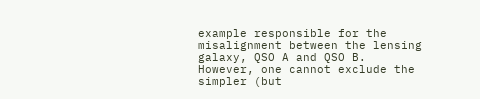example responsible for the misalignment between the lensing galaxy, QSO A and QSO B. However, one cannot exclude the simpler (but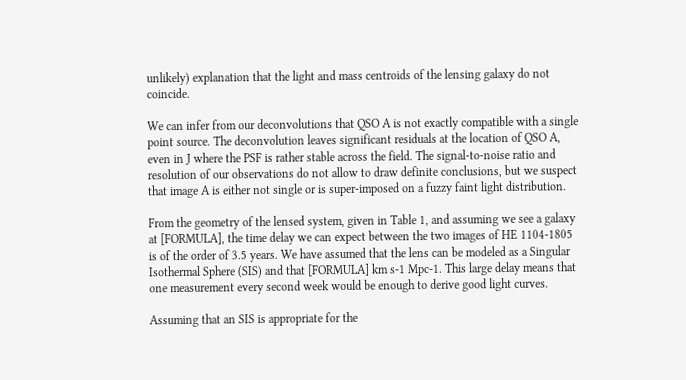unlikely) explanation that the light and mass centroids of the lensing galaxy do not coincide.

We can infer from our deconvolutions that QSO A is not exactly compatible with a single point source. The deconvolution leaves significant residuals at the location of QSO A, even in J where the PSF is rather stable across the field. The signal-to-noise ratio and resolution of our observations do not allow to draw definite conclusions, but we suspect that image A is either not single or is super-imposed on a fuzzy faint light distribution.

From the geometry of the lensed system, given in Table 1, and assuming we see a galaxy at [FORMULA], the time delay we can expect between the two images of HE 1104-1805 is of the order of 3.5 years. We have assumed that the lens can be modeled as a Singular Isothermal Sphere (SIS) and that [FORMULA] km s-1 Mpc-1. This large delay means that one measurement every second week would be enough to derive good light curves.

Assuming that an SIS is appropriate for the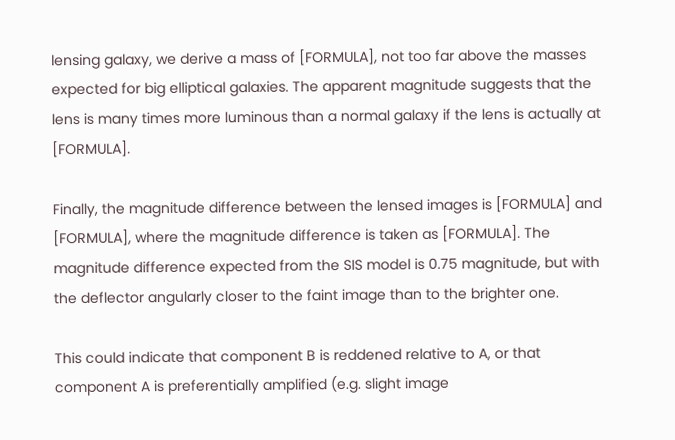lensing galaxy, we derive a mass of [FORMULA], not too far above the masses expected for big elliptical galaxies. The apparent magnitude suggests that the lens is many times more luminous than a normal galaxy if the lens is actually at [FORMULA].

Finally, the magnitude difference between the lensed images is [FORMULA] and [FORMULA], where the magnitude difference is taken as [FORMULA]. The magnitude difference expected from the SIS model is 0.75 magnitude, but with the deflector angularly closer to the faint image than to the brighter one.

This could indicate that component B is reddened relative to A, or that component A is preferentially amplified (e.g. slight image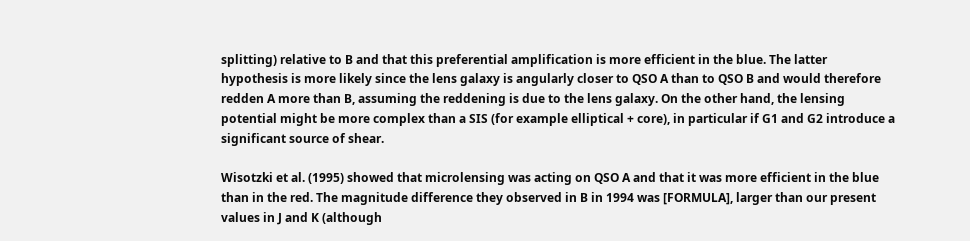splitting) relative to B and that this preferential amplification is more efficient in the blue. The latter hypothesis is more likely since the lens galaxy is angularly closer to QSO A than to QSO B and would therefore redden A more than B, assuming the reddening is due to the lens galaxy. On the other hand, the lensing potential might be more complex than a SIS (for example elliptical + core), in particular if G1 and G2 introduce a significant source of shear.

Wisotzki et al. (1995) showed that microlensing was acting on QSO A and that it was more efficient in the blue than in the red. The magnitude difference they observed in B in 1994 was [FORMULA], larger than our present values in J and K (although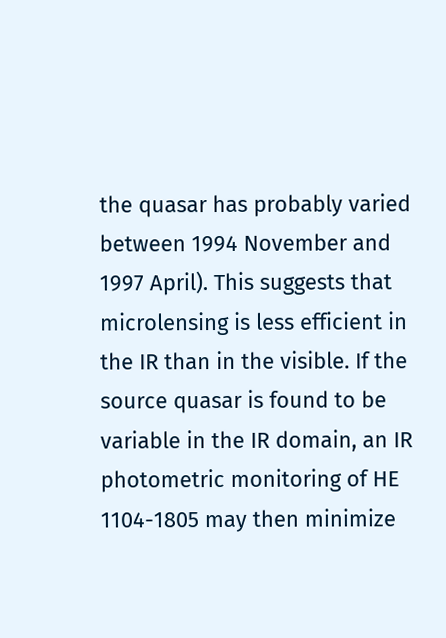the quasar has probably varied between 1994 November and 1997 April). This suggests that microlensing is less efficient in the IR than in the visible. If the source quasar is found to be variable in the IR domain, an IR photometric monitoring of HE 1104-1805 may then minimize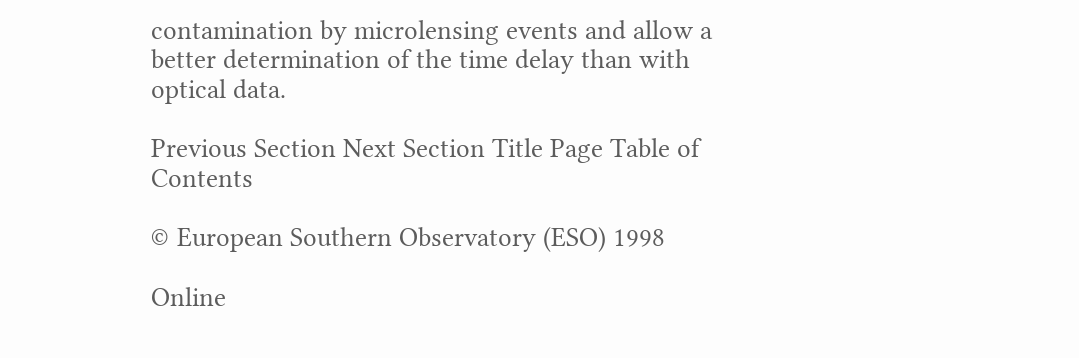contamination by microlensing events and allow a better determination of the time delay than with optical data.

Previous Section Next Section Title Page Table of Contents

© European Southern Observatory (ESO) 1998

Online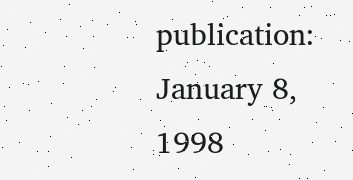publication: January 8, 1998